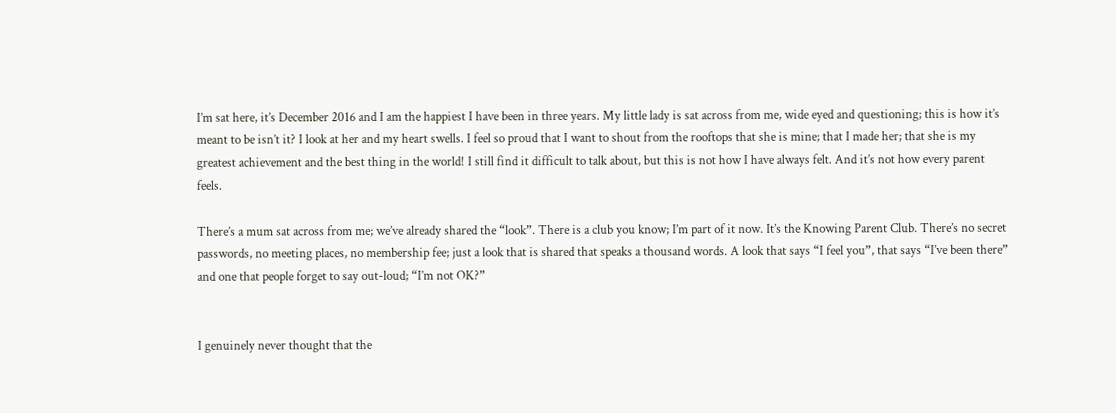I’m sat here, it’s December 2016 and I am the happiest I have been in three years. My little lady is sat across from me, wide eyed and questioning; this is how it’s meant to be isn’t it? I look at her and my heart swells. I feel so proud that I want to shout from the rooftops that she is mine; that I made her; that she is my greatest achievement and the best thing in the world! I still find it difficult to talk about, but this is not how I have always felt. And it’s not how every parent feels.

There’s a mum sat across from me; we’ve already shared the “look”. There is a club you know; I’m part of it now. It’s the Knowing Parent Club. There’s no secret passwords, no meeting places, no membership fee; just a look that is shared that speaks a thousand words. A look that says “I feel you”, that says “I’ve been there” and one that people forget to say out-loud; “I’m not OK?”


I genuinely never thought that the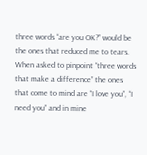three words “are you OK?” would be the ones that reduced me to tears. When asked to pinpoint “three words that make a difference” the ones that come to mind are “I love you”, “I need you” and in mine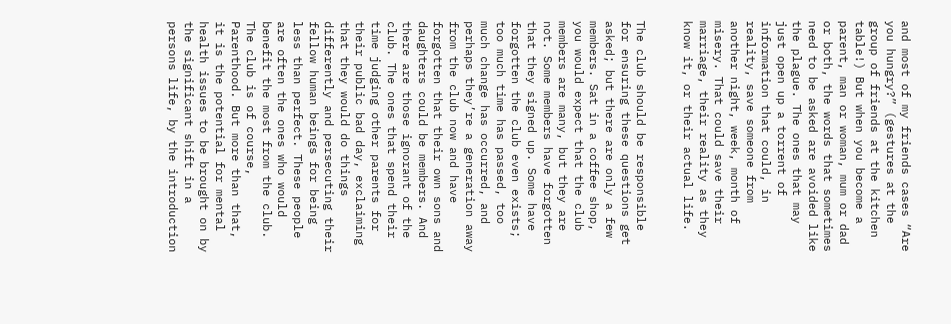and most of my friends cases “Are you hungry?” (gestures at the group of friends at the kitchen table!) But when you become a parent, man or woman, mum or dad or both, the words that sometimes need to be asked are avoided like the plague. The ones that may just open up a torrent of information that could, in reality, save someone from another night, week, month of misery. That could save their marriage, their reality as they know it, or their actual life.


The club should be responsible for ensuring these questions get asked; but there are only a few members. Sat in a coffee shop, you would expect that the club members are many, but they are not. Some members have forgotten that they signed up. Some have forgotten the club even exists; too much time has passed, too much change has occurred, and perhaps they’re a generation away from the club now and have forgotten that their own sons and daughters could be members. And there are those ignorant of the club. The ones that spend their time judging other parents for their public bad day, exclaiming that they would do things differently and persecuting their fellow human beings for being less than perfect. These people are often the ones who would benefit the most from the club. The club is of course, Parenthood. But more than that, it is the potential for mental health issues to be brought on by the significant shift in a persons life, by the introduction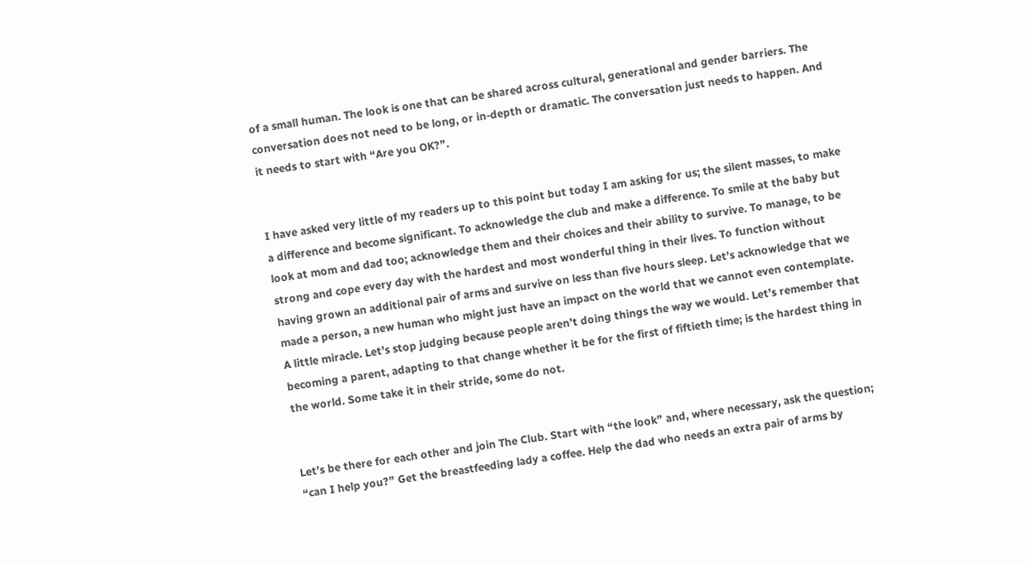of a small human. The look is one that can be shared across cultural, generational and gender barriers. The conversation does not need to be long, or in-depth or dramatic. The conversation just needs to happen. And it needs to start with “Are you OK?”.


I have asked very little of my readers up to this point but today I am asking for us; the silent masses, to make a difference and become significant. To acknowledge the club and make a difference. To smile at the baby but look at mom and dad too; acknowledge them and their choices and their ability to survive. To manage, to be strong and cope every day with the hardest and most wonderful thing in their lives. To function without having grown an additional pair of arms and survive on less than five hours sleep. Let’s acknowledge that we made a person, a new human who might just have an impact on the world that we cannot even contemplate. A little miracle. Let’s stop judging because people aren’t doing things the way we would. Let’s remember that becoming a parent, adapting to that change whether it be for the first of fiftieth time; is the hardest thing in the world. Some take it in their stride, some do not.


Let’s be there for each other and join The Club. Start with “the look” and, where necessary, ask the question; “can I help you?” Get the breastfeeding lady a coffee. Help the dad who needs an extra pair of arms by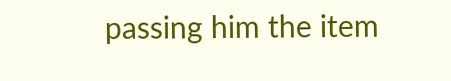passing him the item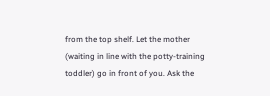from the top shelf. Let the mother (waiting in line with the potty-training toddler) go in front of you. Ask the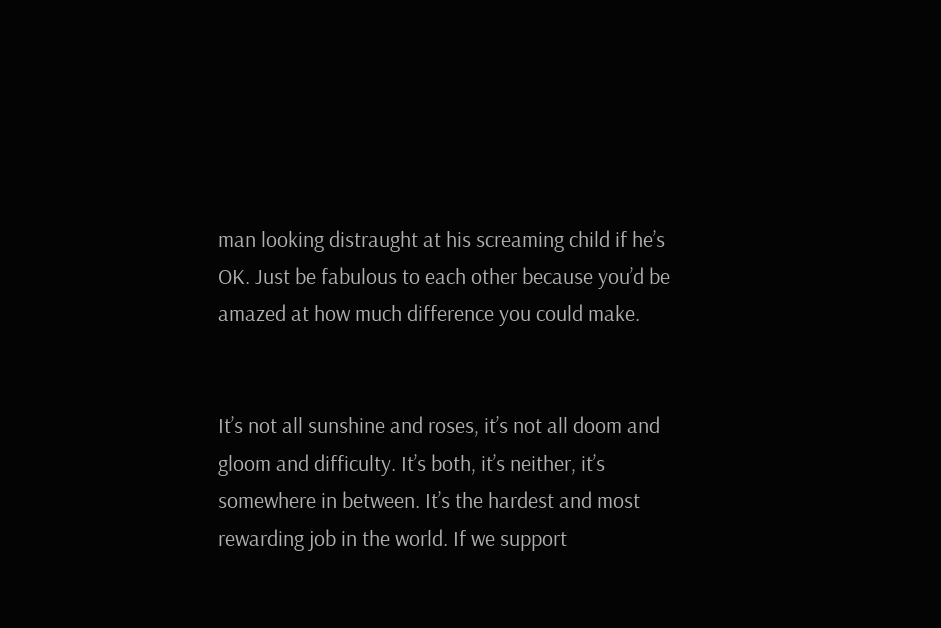man looking distraught at his screaming child if he’s OK. Just be fabulous to each other because you’d be amazed at how much difference you could make.


It’s not all sunshine and roses, it’s not all doom and gloom and difficulty. It’s both, it’s neither, it’s somewhere in between. It’s the hardest and most rewarding job in the world. If we support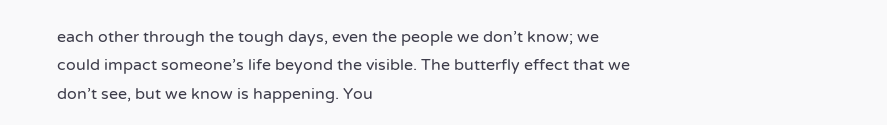each other through the tough days, even the people we don’t know; we could impact someone’s life beyond the visible. The butterfly effect that we don’t see, but we know is happening. You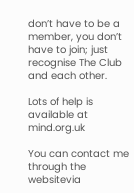don’t have to be a member, you don’t have to join; just recognise The Club and each other.

Lots of help is available at mind.org.uk

You can contact me through the websitevia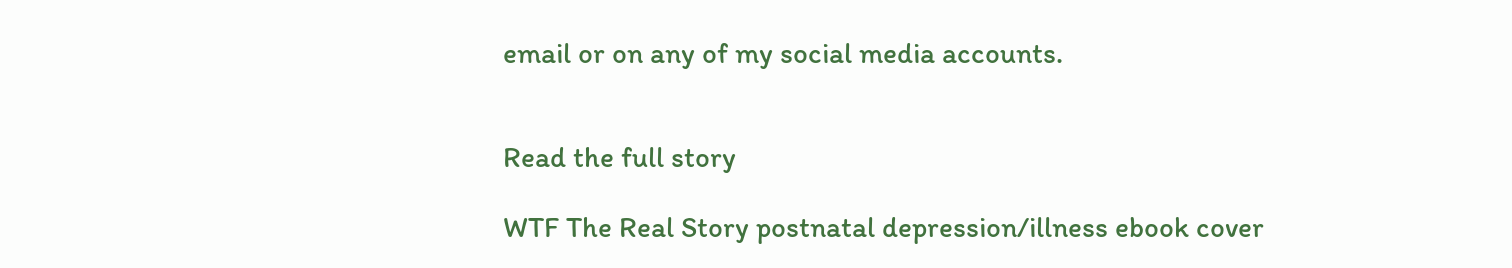email or on any of my social media accounts.


Read the full story

WTF The Real Story postnatal depression/illness ebook cover